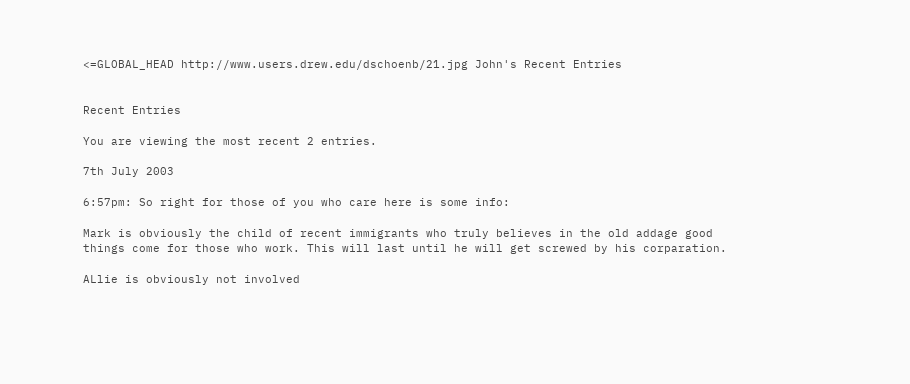<=GLOBAL_HEAD http://www.users.drew.edu/dschoenb/21.jpg John's Recent Entries


Recent Entries

You are viewing the most recent 2 entries.

7th July 2003

6:57pm: So right for those of you who care here is some info:

Mark is obviously the child of recent immigrants who truly believes in the old addage good things come for those who work. This will last until he will get screwed by his corparation.

ALlie is obviously not involved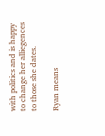with politics and is happy to change her alliegences to those she dates.

Ryan means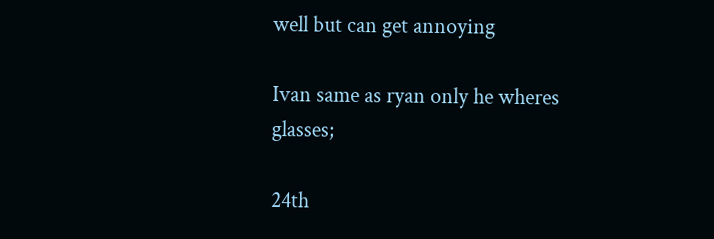well but can get annoying

Ivan same as ryan only he wheres glasses;

24th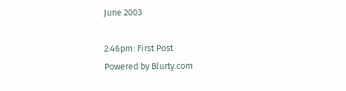June 2003

2:46pm: First Post
Powered by Blurty.com